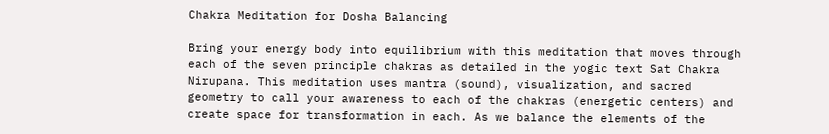Chakra Meditation for Dosha Balancing

Bring your energy body into equilibrium with this meditation that moves through each of the seven principle chakras as detailed in the yogic text Sat Chakra Nirupana. This meditation uses mantra (sound), visualization, and sacred geometry to call your awareness to each of the chakras (energetic centers) and create space for transformation in each. As we balance the elements of the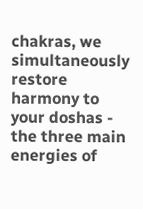chakras, we simultaneously restore harmony to your doshas - the three main energies of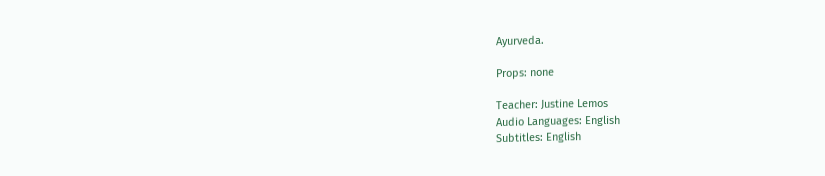Ayurveda.

Props: none

Teacher: Justine Lemos
Audio Languages: English
Subtitles: English